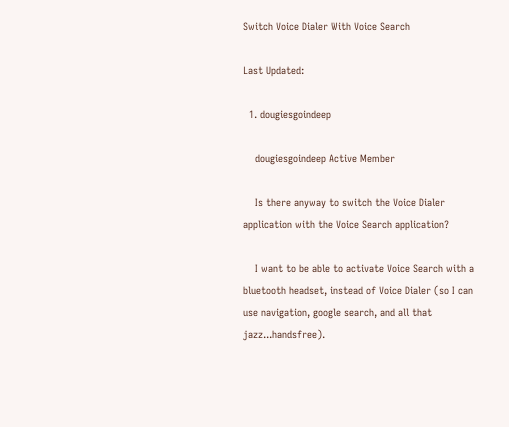Switch Voice Dialer With Voice Search

Last Updated:

  1. dougiesgoindeep

    dougiesgoindeep Active Member

    Is there anyway to switch the Voice Dialer application with the Voice Search application?

    I want to be able to activate Voice Search with a bluetooth headset, instead of Voice Dialer (so I can use navigation, google search, and all that jazz...handsfree).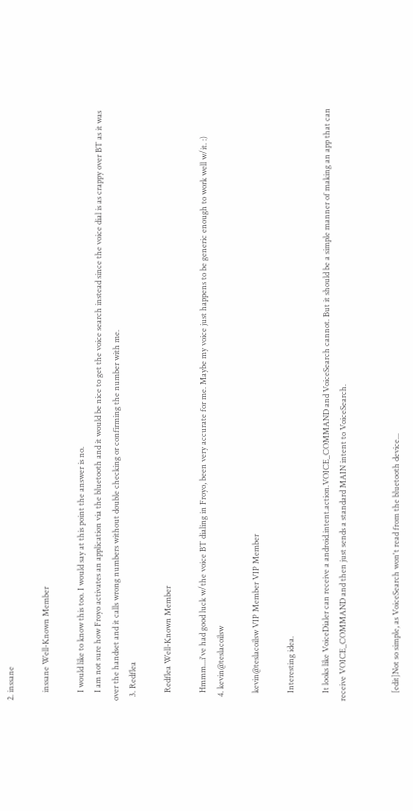2. inssane

    inssane Well-Known Member

    I would like to know this too. I would say at this point the answer is no.
    I am not sure how Froyo activates an application via the bluetooth and it would be nice to get the voice search instead since the voice dial is as crappy over BT as it was over the handset and it calls wrong numbers without double checking or confirming the number with me.
  3. Redflea

    Redflea Well-Known Member

    Hmmm...i've had good luck w/the voice BT dialing in Froyo, been very accurate for me. Maybe my voice just happens to be generic enough to work well w/it. :)
  4. kevin@teslacoilsw

    kevin@teslacoilsw VIP Member VIP Member

    Interesting idea.

    It looks like VoiceDialer can receive a android.intent.action.VOICE_COMMAND and VoiceSearch cannot. But it should be a simple manner of making an app that can receive VOICE_COMMAND and then just sends a standard MAIN intent to VoiceSearch.


    [edit]Not so simple, as VoiceSearch won't read from the bluetooth device...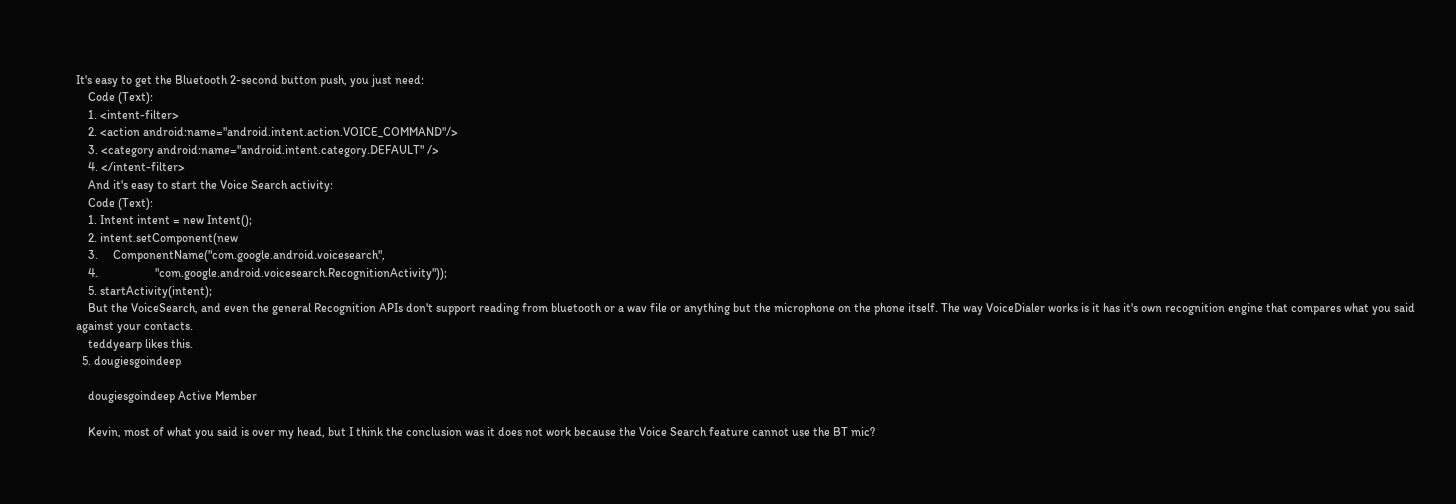It's easy to get the Bluetooth 2-second button push, you just need:
    Code (Text):
    1. <intent-filter>
    2. <action android:name="android.intent.action.VOICE_COMMAND"/>
    3. <category android:name="android.intent.category.DEFAULT" />
    4. </intent-filter>
    And it's easy to start the Voice Search activity:
    Code (Text):
    1. Intent intent = new Intent();
    2. intent.setComponent(new
    3.     ComponentName("com.google.android.voicesearch",
    4.                   "com.google.android.voicesearch.RecognitionActivity"));
    5. startActivity(intent);
    But the VoiceSearch, and even the general Recognition APIs don't support reading from bluetooth or a wav file or anything but the microphone on the phone itself. The way VoiceDialer works is it has it's own recognition engine that compares what you said against your contacts.
    teddyearp likes this.
  5. dougiesgoindeep

    dougiesgoindeep Active Member

    Kevin, most of what you said is over my head, but I think the conclusion was it does not work because the Voice Search feature cannot use the BT mic?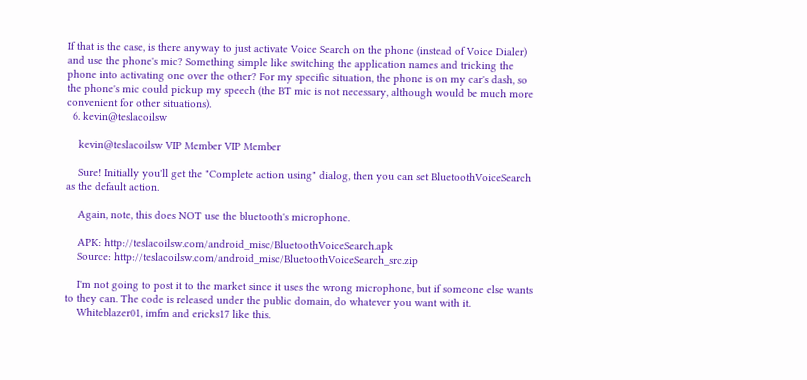If that is the case, is there anyway to just activate Voice Search on the phone (instead of Voice Dialer) and use the phone's mic? Something simple like switching the application names and tricking the phone into activating one over the other? For my specific situation, the phone is on my car's dash, so the phone's mic could pickup my speech (the BT mic is not necessary, although would be much more convenient for other situations).
  6. kevin@teslacoilsw

    kevin@teslacoilsw VIP Member VIP Member

    Sure! Initially you'll get the "Complete action using" dialog, then you can set BluetoothVoiceSearch as the default action.

    Again, note, this does NOT use the bluetooth's microphone.

    APK: http://teslacoilsw.com/android_misc/BluetoothVoiceSearch.apk
    Source: http://teslacoilsw.com/android_misc/BluetoothVoiceSearch_src.zip

    I'm not going to post it to the market since it uses the wrong microphone, but if someone else wants to they can. The code is released under the public domain, do whatever you want with it.
    Whiteblazer01, imfm and ericks17 like this.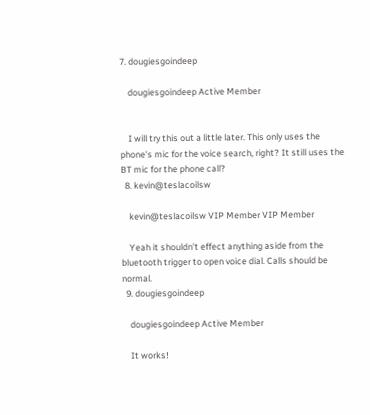7. dougiesgoindeep

    dougiesgoindeep Active Member


    I will try this out a little later. This only uses the phone's mic for the voice search, right? It still uses the BT mic for the phone call?
  8. kevin@teslacoilsw

    kevin@teslacoilsw VIP Member VIP Member

    Yeah it shouldn't effect anything aside from the bluetooth trigger to open voice dial. Calls should be normal.
  9. dougiesgoindeep

    dougiesgoindeep Active Member

    It works!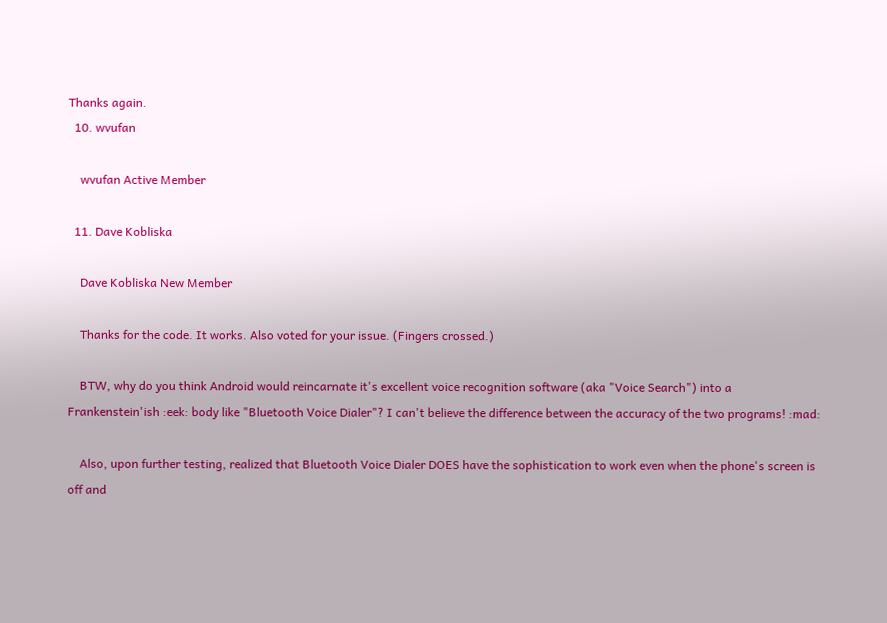Thanks again.
  10. wvufan

    wvufan Active Member

  11. Dave Kobliska

    Dave Kobliska New Member

    Thanks for the code. It works. Also voted for your issue. (Fingers crossed.)

    BTW, why do you think Android would reincarnate it's excellent voice recognition software (aka "Voice Search") into a Frankenstein'ish :eek: body like "Bluetooth Voice Dialer"? I can't believe the difference between the accuracy of the two programs! :mad:

    Also, upon further testing, realized that Bluetooth Voice Dialer DOES have the sophistication to work even when the phone's screen is off and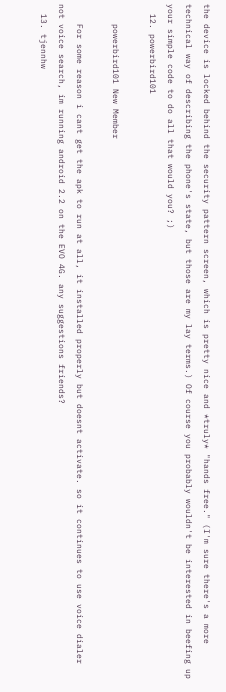the device is locked behind the security pattern screen, which is pretty nice and *truly* "hands free." (I'm sure there's a more technical way of describing the phone's state, but those are my lay terms.) Of course you probably wouldn't be interested in beefing up your simple code to do all that would you? ;)
  12. powerbird101

    powerbird101 New Member

    For some reason i cant get the apk to run at all, it installed properly but doesnt activate. so it continues to use voice dialer not voice search, im running android 2.2 on the EVO 4G. any suggestions friends?
  13. tjennhw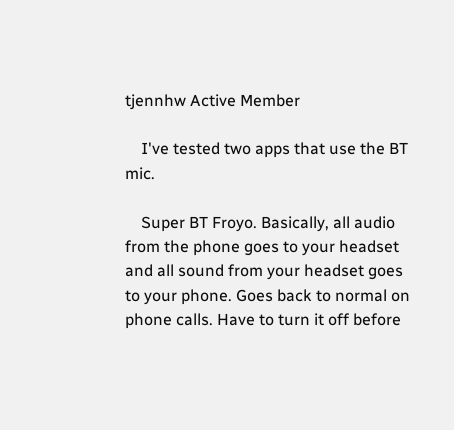tjennhw Active Member

    I've tested two apps that use the BT mic.

    Super BT Froyo. Basically, all audio from the phone goes to your headset and all sound from your headset goes to your phone. Goes back to normal on phone calls. Have to turn it off before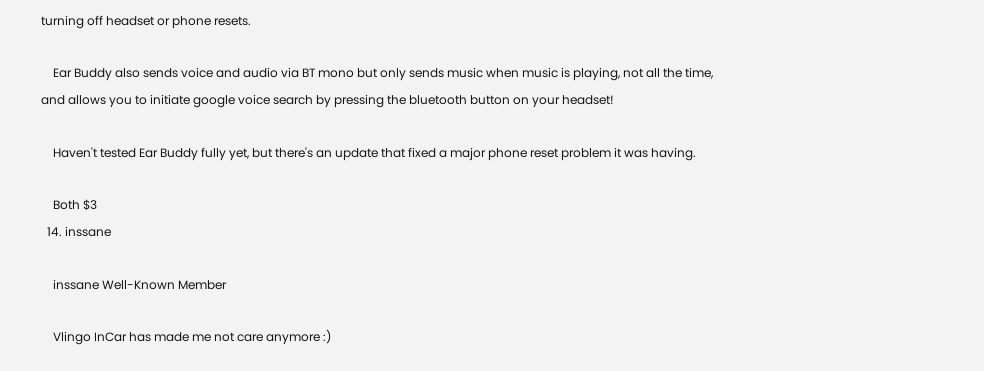turning off headset or phone resets.

    Ear Buddy also sends voice and audio via BT mono but only sends music when music is playing, not all the time, and allows you to initiate google voice search by pressing the bluetooth button on your headset!

    Haven't tested Ear Buddy fully yet, but there's an update that fixed a major phone reset problem it was having.

    Both $3
  14. inssane

    inssane Well-Known Member

    Vlingo InCar has made me not care anymore :)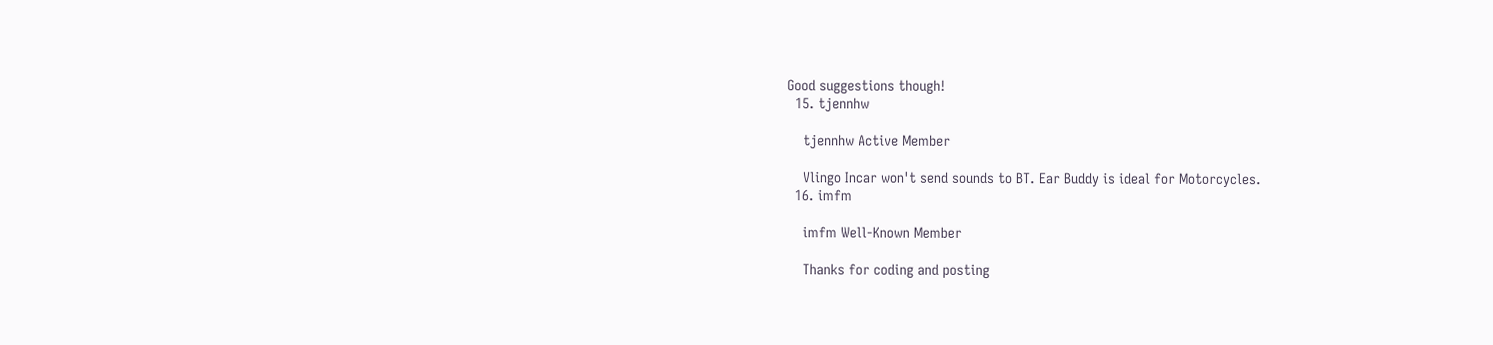Good suggestions though!
  15. tjennhw

    tjennhw Active Member

    Vlingo Incar won't send sounds to BT. Ear Buddy is ideal for Motorcycles.
  16. imfm

    imfm Well-Known Member

    Thanks for coding and posting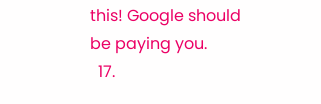this! Google should be paying you.
  17.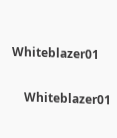Whiteblazer01

    Whiteblazer01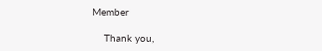Member

    Thank you,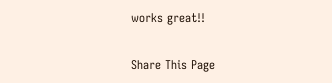works great!!

Share This Page